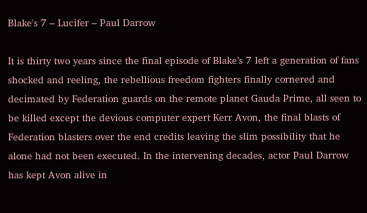Blake's 7 – Lucifer – Paul Darrow

It is thirty two years since the final episode of Blake’s 7 left a generation of fans shocked and reeling, the rebellious freedom fighters finally cornered and decimated by Federation guards on the remote planet Gauda Prime, all seen to be killed except the devious computer expert Kerr Avon, the final blasts of Federation blasters over the end credits leaving the slim possibility that he alone had not been executed. In the intervening decades, actor Paul Darrow has kept Avon alive in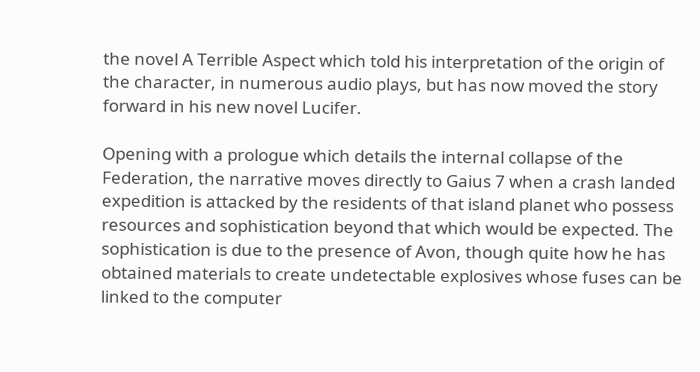the novel A Terrible Aspect which told his interpretation of the origin of the character, in numerous audio plays, but has now moved the story forward in his new novel Lucifer.

Opening with a prologue which details the internal collapse of the Federation, the narrative moves directly to Gaius 7 when a crash landed expedition is attacked by the residents of that island planet who possess resources and sophistication beyond that which would be expected. The sophistication is due to the presence of Avon, though quite how he has obtained materials to create undetectable explosives whose fuses can be linked to the computer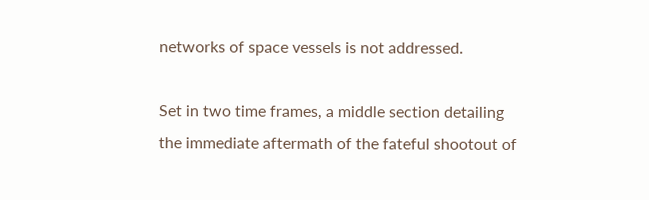networks of space vessels is not addressed.

Set in two time frames, a middle section detailing the immediate aftermath of the fateful shootout of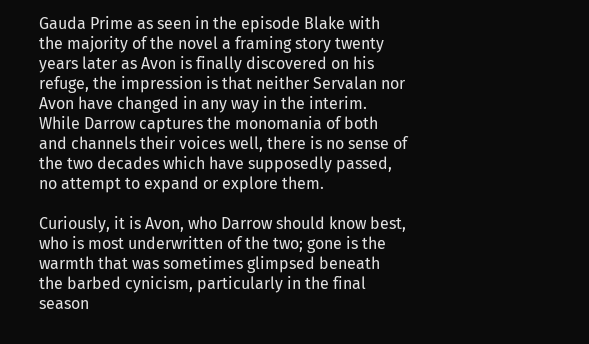Gauda Prime as seen in the episode Blake with the majority of the novel a framing story twenty years later as Avon is finally discovered on his refuge, the impression is that neither Servalan nor Avon have changed in any way in the interim. While Darrow captures the monomania of both and channels their voices well, there is no sense of the two decades which have supposedly passed, no attempt to expand or explore them.

Curiously, it is Avon, who Darrow should know best, who is most underwritten of the two; gone is the warmth that was sometimes glimpsed beneath the barbed cynicism, particularly in the final season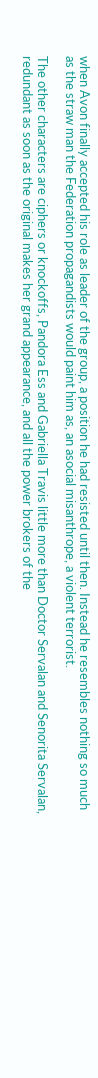when Avon finally accepted his role as leader of the group, a position he had resisted until then. Instead he resembles nothing so much as the straw man the Federation propagandists would paint him as, an asocial misanthrope, a violent terrorist.

The other characters are ciphers or knockoffs, Pandora Ess and Gabriella Travis little more than Doctor Servalan and Senorita Servalan, redundant as soon as the original makes her grand appearance, and all the power brokers of the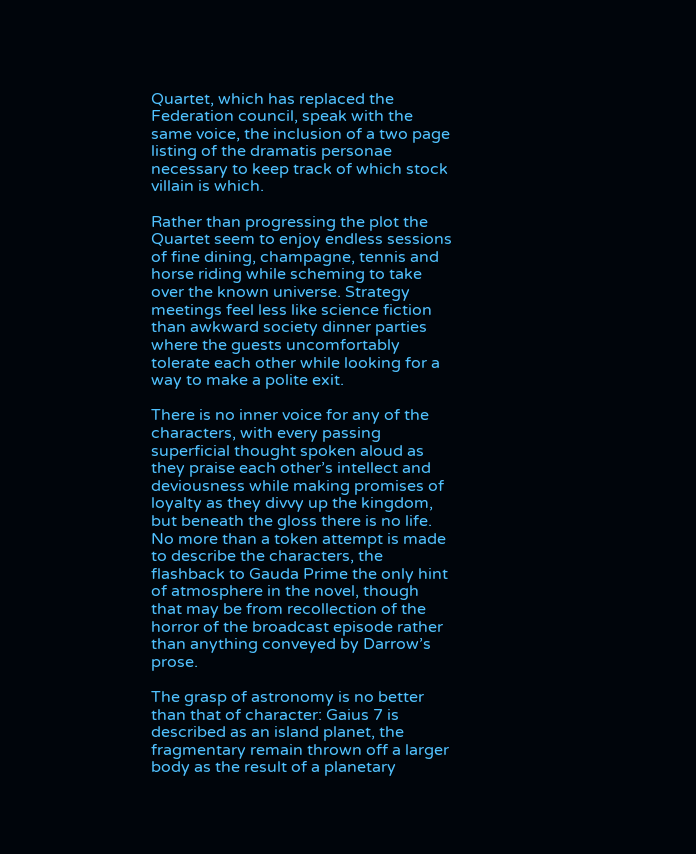Quartet, which has replaced the Federation council, speak with the same voice, the inclusion of a two page listing of the dramatis personae necessary to keep track of which stock villain is which.

Rather than progressing the plot the Quartet seem to enjoy endless sessions of fine dining, champagne, tennis and horse riding while scheming to take over the known universe. Strategy meetings feel less like science fiction than awkward society dinner parties where the guests uncomfortably tolerate each other while looking for a way to make a polite exit.

There is no inner voice for any of the characters, with every passing superficial thought spoken aloud as they praise each other’s intellect and deviousness while making promises of loyalty as they divvy up the kingdom, but beneath the gloss there is no life. No more than a token attempt is made to describe the characters, the flashback to Gauda Prime the only hint of atmosphere in the novel, though that may be from recollection of the horror of the broadcast episode rather than anything conveyed by Darrow’s prose.

The grasp of astronomy is no better than that of character: Gaius 7 is described as an island planet, the fragmentary remain thrown off a larger body as the result of a planetary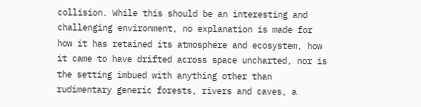collision. While this should be an interesting and challenging environment, no explanation is made for how it has retained its atmosphere and ecosystem, how it came to have drifted across space uncharted, nor is the setting imbued with anything other than rudimentary generic forests, rivers and caves, a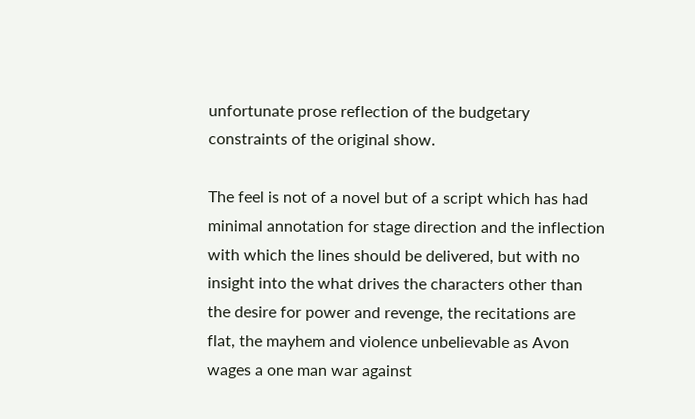unfortunate prose reflection of the budgetary constraints of the original show.

The feel is not of a novel but of a script which has had minimal annotation for stage direction and the inflection with which the lines should be delivered, but with no insight into the what drives the characters other than the desire for power and revenge, the recitations are flat, the mayhem and violence unbelievable as Avon wages a one man war against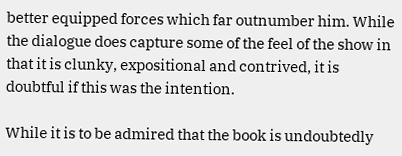better equipped forces which far outnumber him. While the dialogue does capture some of the feel of the show in that it is clunky, expositional and contrived, it is doubtful if this was the intention.

While it is to be admired that the book is undoubtedly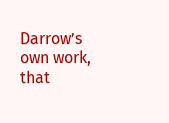Darrow’s own work, that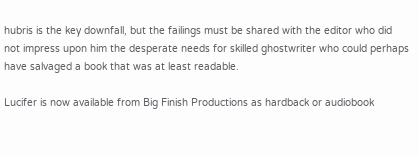hubris is the key downfall, but the failings must be shared with the editor who did not impress upon him the desperate needs for skilled ghostwriter who could perhaps have salvaged a book that was at least readable.

Lucifer is now available from Big Finish Productions as hardback or audiobook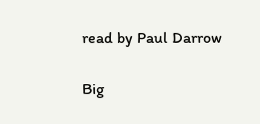read by Paul Darrow

Big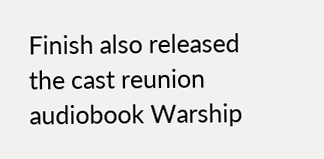Finish also released the cast reunion audiobook Warship